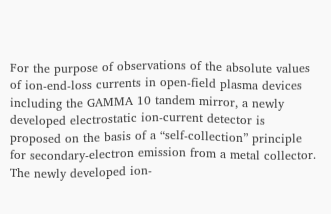For the purpose of observations of the absolute values of ion-end-loss currents in open-field plasma devices including the GAMMA 10 tandem mirror, a newly developed electrostatic ion-current detector is proposed on the basis of a “self-collection” principle for secondary-electron emission from a metal collector. The newly developed ion-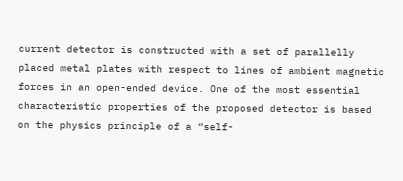current detector is constructed with a set of parallelly placed metal plates with respect to lines of ambient magnetic forces in an open-ended device. One of the most essential characteristic properties of the proposed detector is based on the physics principle of a “self-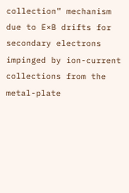collection” mechanism due to E×B drifts for secondary electrons impinged by ion-current collections from the metal-plate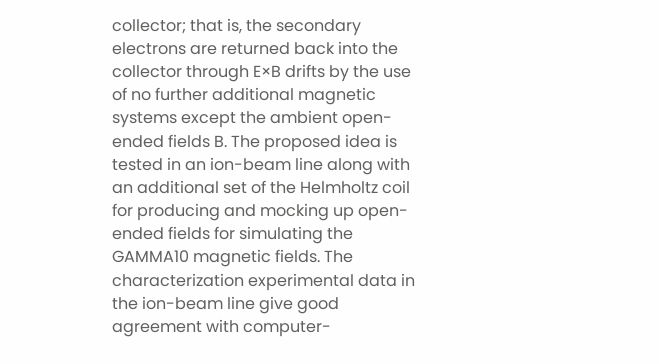collector; that is, the secondary electrons are returned back into the collector through E×B drifts by the use of no further additional magnetic systems except the ambient open-ended fields B. The proposed idea is tested in an ion-beam line along with an additional set of the Helmholtz coil for producing and mocking up open-ended fields for simulating the GAMMA10 magnetic fields. The characterization experimental data in the ion-beam line give good agreement with computer-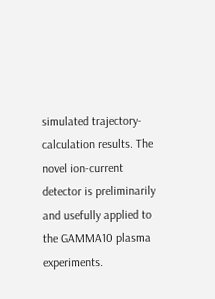simulated trajectory-calculation results. The novel ion-current detector is preliminarily and usefully applied to the GAMMA10 plasma experiments.